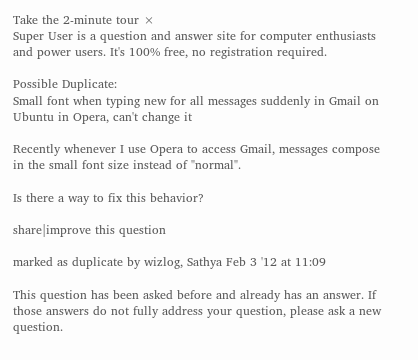Take the 2-minute tour ×
Super User is a question and answer site for computer enthusiasts and power users. It's 100% free, no registration required.

Possible Duplicate:
Small font when typing new for all messages suddenly in Gmail on Ubuntu in Opera, can't change it

Recently whenever I use Opera to access Gmail, messages compose in the small font size instead of "normal".

Is there a way to fix this behavior?

share|improve this question

marked as duplicate by wizlog, Sathya Feb 3 '12 at 11:09

This question has been asked before and already has an answer. If those answers do not fully address your question, please ask a new question.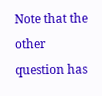Note that the other question has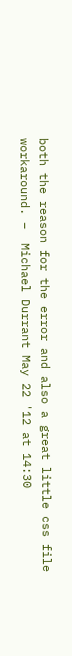both the reason for the error and also a great little css file workaround. –  Michael Durrant May 22 '12 at 14:30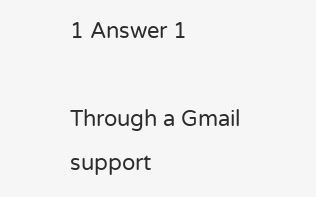1 Answer 1

Through a Gmail support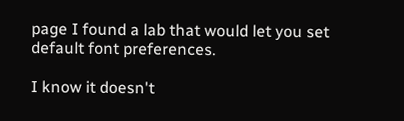page I found a lab that would let you set default font preferences.

I know it doesn't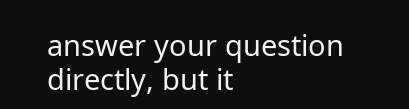answer your question directly, but it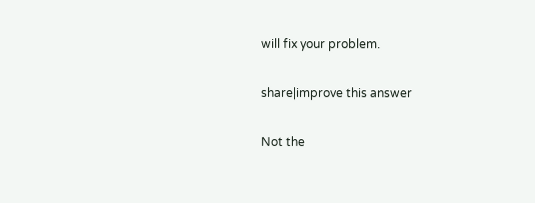will fix your problem.

share|improve this answer

Not the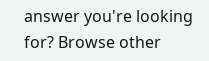answer you're looking for? Browse other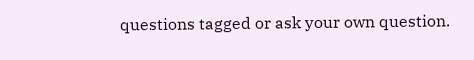questions tagged or ask your own question.